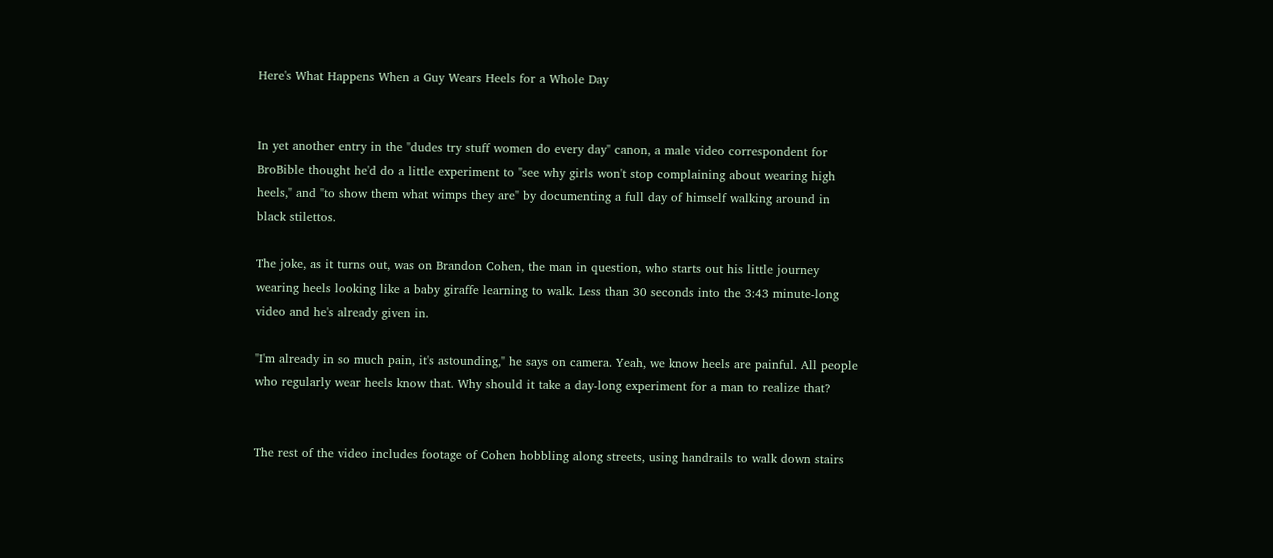Here's What Happens When a Guy Wears Heels for a Whole Day


In yet another entry in the "dudes try stuff women do every day" canon, a male video correspondent for BroBible thought he'd do a little experiment to "see why girls won't stop complaining about wearing high heels," and "to show them what wimps they are" by documenting a full day of himself walking around in black stilettos.

The joke, as it turns out, was on Brandon Cohen, the man in question, who starts out his little journey wearing heels looking like a baby giraffe learning to walk. Less than 30 seconds into the 3:43 minute-long video and he's already given in.

"I'm already in so much pain, it's astounding," he says on camera. Yeah, we know heels are painful. All people who regularly wear heels know that. Why should it take a day-long experiment for a man to realize that?


The rest of the video includes footage of Cohen hobbling along streets, using handrails to walk down stairs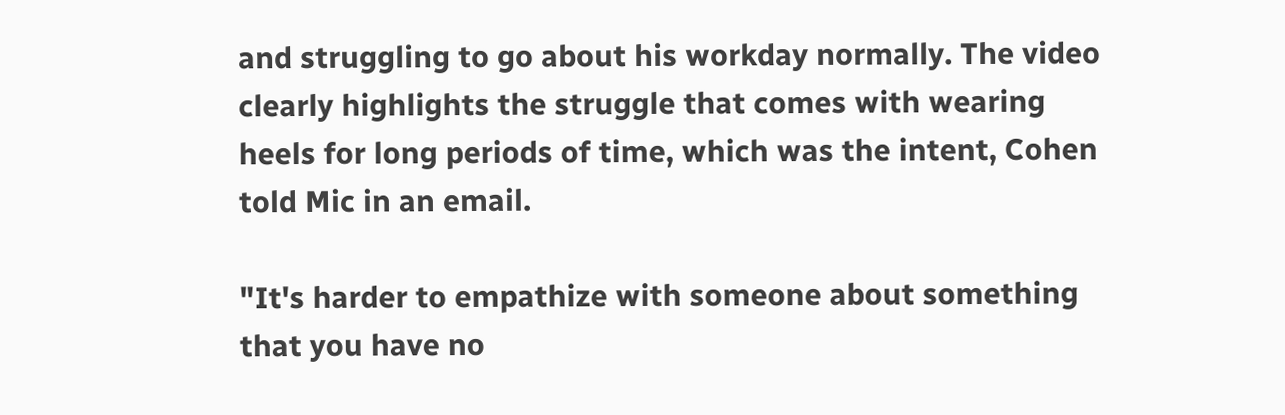and struggling to go about his workday normally. The video clearly highlights the struggle that comes with wearing heels for long periods of time, which was the intent, Cohen told Mic in an email.

"It's harder to empathize with someone about something that you have no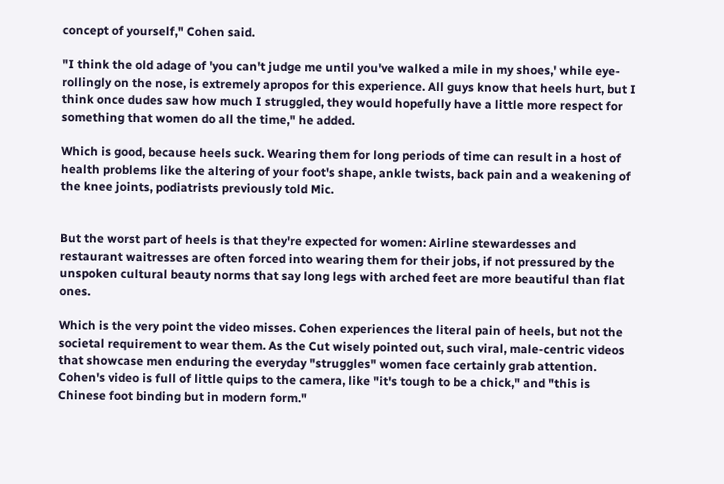concept of yourself," Cohen said.

"I think the old adage of 'you can't judge me until you've walked a mile in my shoes,' while eye-rollingly on the nose, is extremely apropos for this experience. All guys know that heels hurt, but I think once dudes saw how much I struggled, they would hopefully have a little more respect for something that women do all the time," he added.

Which is good, because heels suck. Wearing them for long periods of time can result in a host of health problems like the altering of your foot's shape, ankle twists, back pain and a weakening of the knee joints, podiatrists previously told Mic.


But the worst part of heels is that they're expected for women: Airline stewardesses and restaurant waitresses are often forced into wearing them for their jobs, if not pressured by the unspoken cultural beauty norms that say long legs with arched feet are more beautiful than flat ones.

Which is the very point the video misses. Cohen experiences the literal pain of heels, but not the societal requirement to wear them. As the Cut wisely pointed out, such viral, male-centric videos that showcase men enduring the everyday "struggles" women face certainly grab attention. Cohen's video is full of little quips to the camera, like "it's tough to be a chick," and "this is Chinese foot binding but in modern form."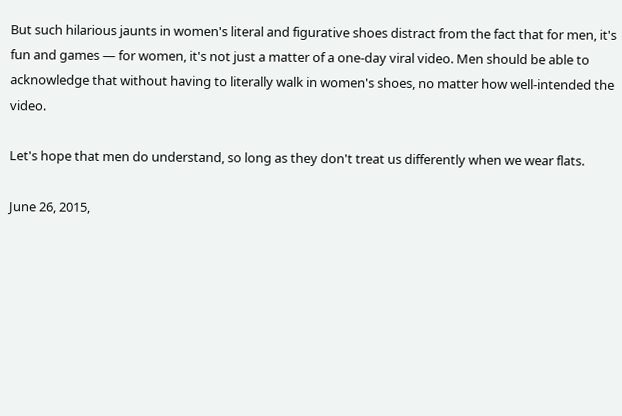But such hilarious jaunts in women's literal and figurative shoes distract from the fact that for men, it's fun and games — for women, it's not just a matter of a one-day viral video. Men should be able to acknowledge that without having to literally walk in women's shoes, no matter how well-intended the video.

Let's hope that men do understand, so long as they don't treat us differently when we wear flats.

June 26, 2015,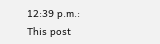12:39 p.m.: This post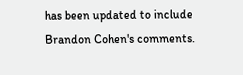has been updated to include Brandon Cohen's comments.